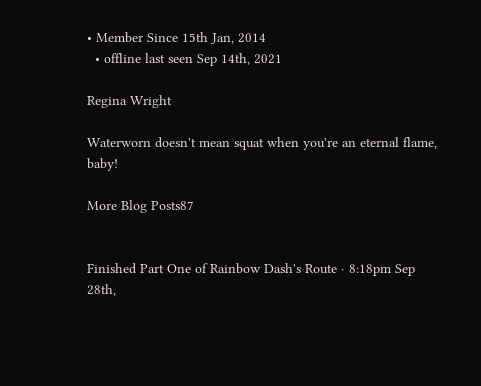• Member Since 15th Jan, 2014
  • offline last seen Sep 14th, 2021

Regina Wright

Waterworn doesn't mean squat when you're an eternal flame, baby!

More Blog Posts87


Finished Part One of Rainbow Dash's Route · 8:18pm Sep 28th,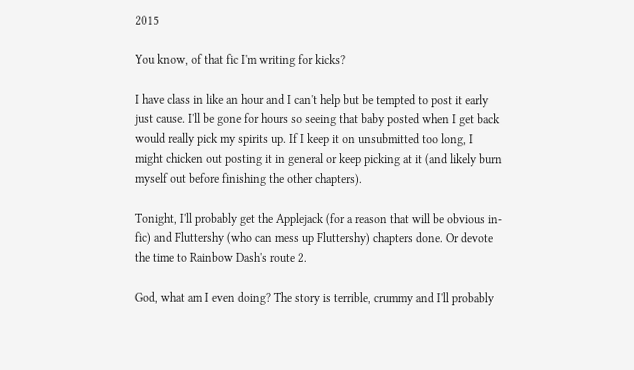2015

You know, of that fic I'm writing for kicks?

I have class in like an hour and I can't help but be tempted to post it early just cause. I'll be gone for hours so seeing that baby posted when I get back would really pick my spirits up. If I keep it on unsubmitted too long, I might chicken out posting it in general or keep picking at it (and likely burn myself out before finishing the other chapters).

Tonight, I'll probably get the Applejack (for a reason that will be obvious in-fic) and Fluttershy (who can mess up Fluttershy) chapters done. Or devote the time to Rainbow Dash's route 2.

God, what am I even doing? The story is terrible, crummy and I'll probably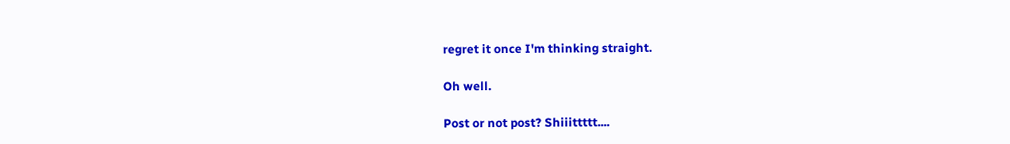regret it once I'm thinking straight.

Oh well.

Post or not post? Shiiittttt....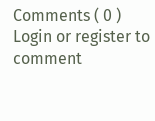Comments ( 0 )
Login or register to comment